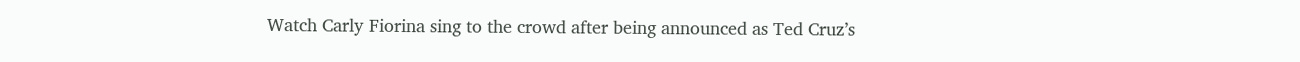Watch Carly Fiorina sing to the crowd after being announced as Ted Cruz’s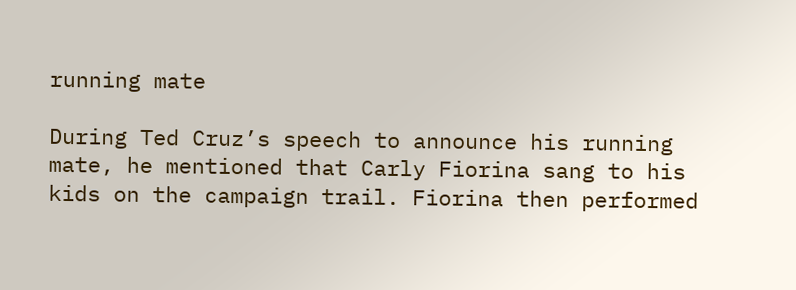running mate

During Ted Cruz’s speech to announce his running mate, he mentioned that Carly Fiorina sang to his kids on the campaign trail. Fiorina then performed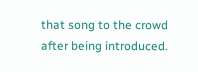that song to the crowd after being introduced.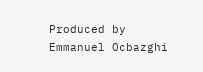Produced by Emmanuel Ocbazghi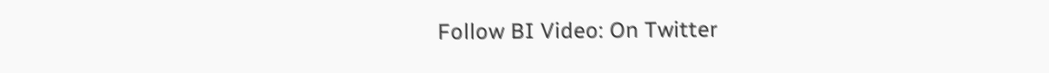Follow BI Video: On Twitter